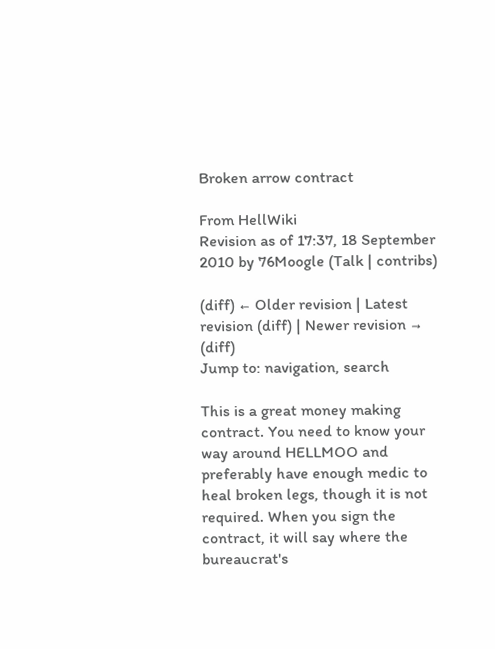Broken arrow contract

From HellWiki
Revision as of 17:37, 18 September 2010 by 76Moogle (Talk | contribs)

(diff) ← Older revision | Latest revision (diff) | Newer revision → (diff)
Jump to: navigation, search

This is a great money making contract. You need to know your way around HELLMOO and preferably have enough medic to heal broken legs, though it is not required. When you sign the contract, it will say where the bureaucrat's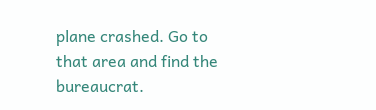plane crashed. Go to that area and find the bureaucrat.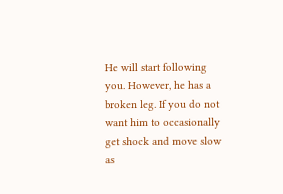He will start following you. However, he has a broken leg. If you do not want him to occasionally get shock and move slow as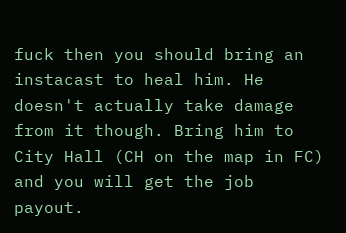fuck then you should bring an instacast to heal him. He doesn't actually take damage from it though. Bring him to City Hall (CH on the map in FC) and you will get the job payout.